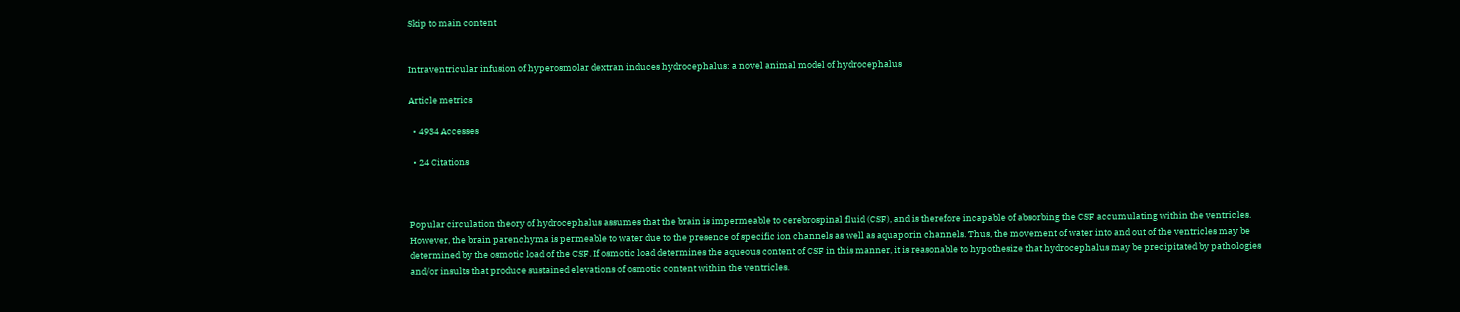Skip to main content


Intraventricular infusion of hyperosmolar dextran induces hydrocephalus: a novel animal model of hydrocephalus

Article metrics

  • 4934 Accesses

  • 24 Citations



Popular circulation theory of hydrocephalus assumes that the brain is impermeable to cerebrospinal fluid (CSF), and is therefore incapable of absorbing the CSF accumulating within the ventricles. However, the brain parenchyma is permeable to water due to the presence of specific ion channels as well as aquaporin channels. Thus, the movement of water into and out of the ventricles may be determined by the osmotic load of the CSF. If osmotic load determines the aqueous content of CSF in this manner, it is reasonable to hypothesize that hydrocephalus may be precipitated by pathologies and/or insults that produce sustained elevations of osmotic content within the ventricles.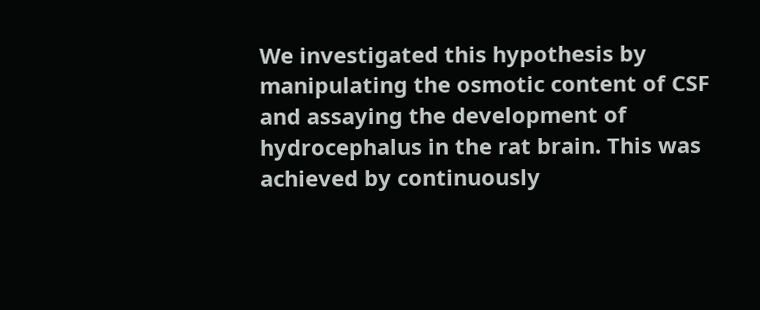We investigated this hypothesis by manipulating the osmotic content of CSF and assaying the development of hydrocephalus in the rat brain. This was achieved by continuously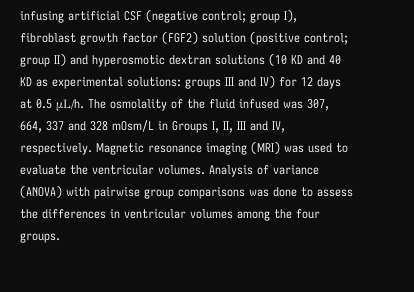infusing artificial CSF (negative control; group I), fibroblast growth factor (FGF2) solution (positive control; group II) and hyperosmotic dextran solutions (10 KD and 40 KD as experimental solutions: groups III and IV) for 12 days at 0.5 μL/h. The osmolality of the fluid infused was 307, 664, 337 and 328 mOsm/L in Groups I, II, III and IV, respectively. Magnetic resonance imaging (MRI) was used to evaluate the ventricular volumes. Analysis of variance (ANOVA) with pairwise group comparisons was done to assess the differences in ventricular volumes among the four groups.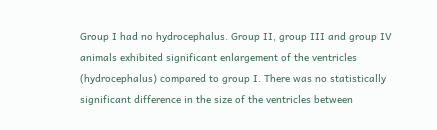Group I had no hydrocephalus. Group II, group III and group IV animals exhibited significant enlargement of the ventricles (hydrocephalus) compared to group I. There was no statistically significant difference in the size of the ventricles between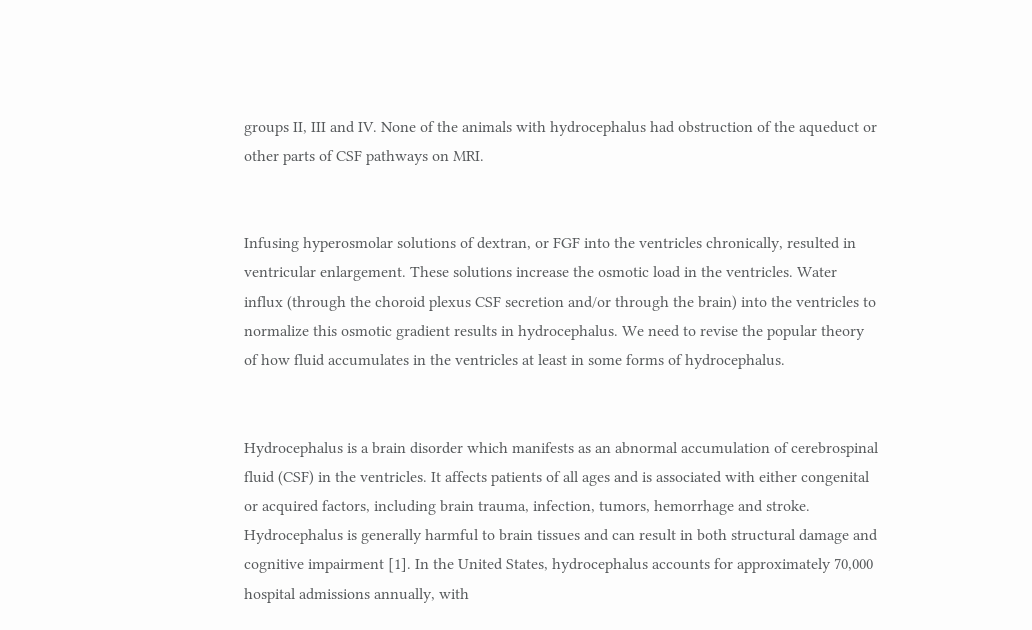groups II, III and IV. None of the animals with hydrocephalus had obstruction of the aqueduct or other parts of CSF pathways on MRI.


Infusing hyperosmolar solutions of dextran, or FGF into the ventricles chronically, resulted in ventricular enlargement. These solutions increase the osmotic load in the ventricles. Water influx (through the choroid plexus CSF secretion and/or through the brain) into the ventricles to normalize this osmotic gradient results in hydrocephalus. We need to revise the popular theory of how fluid accumulates in the ventricles at least in some forms of hydrocephalus.


Hydrocephalus is a brain disorder which manifests as an abnormal accumulation of cerebrospinal fluid (CSF) in the ventricles. It affects patients of all ages and is associated with either congenital or acquired factors, including brain trauma, infection, tumors, hemorrhage and stroke. Hydrocephalus is generally harmful to brain tissues and can result in both structural damage and cognitive impairment [1]. In the United States, hydrocephalus accounts for approximately 70,000 hospital admissions annually, with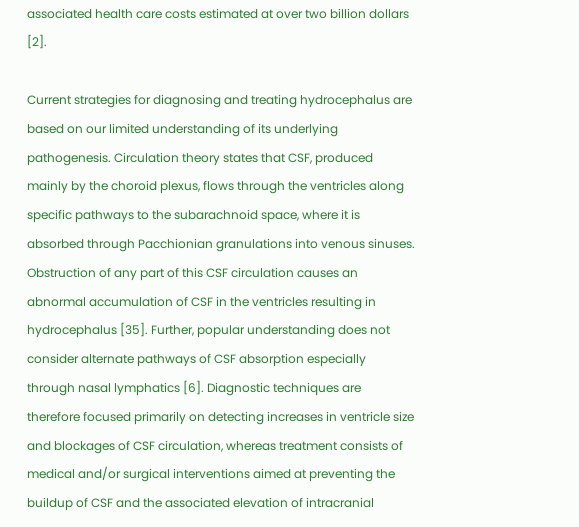associated health care costs estimated at over two billion dollars [2].

Current strategies for diagnosing and treating hydrocephalus are based on our limited understanding of its underlying pathogenesis. Circulation theory states that CSF, produced mainly by the choroid plexus, flows through the ventricles along specific pathways to the subarachnoid space, where it is absorbed through Pacchionian granulations into venous sinuses. Obstruction of any part of this CSF circulation causes an abnormal accumulation of CSF in the ventricles resulting in hydrocephalus [35]. Further, popular understanding does not consider alternate pathways of CSF absorption especially through nasal lymphatics [6]. Diagnostic techniques are therefore focused primarily on detecting increases in ventricle size and blockages of CSF circulation, whereas treatment consists of medical and/or surgical interventions aimed at preventing the buildup of CSF and the associated elevation of intracranial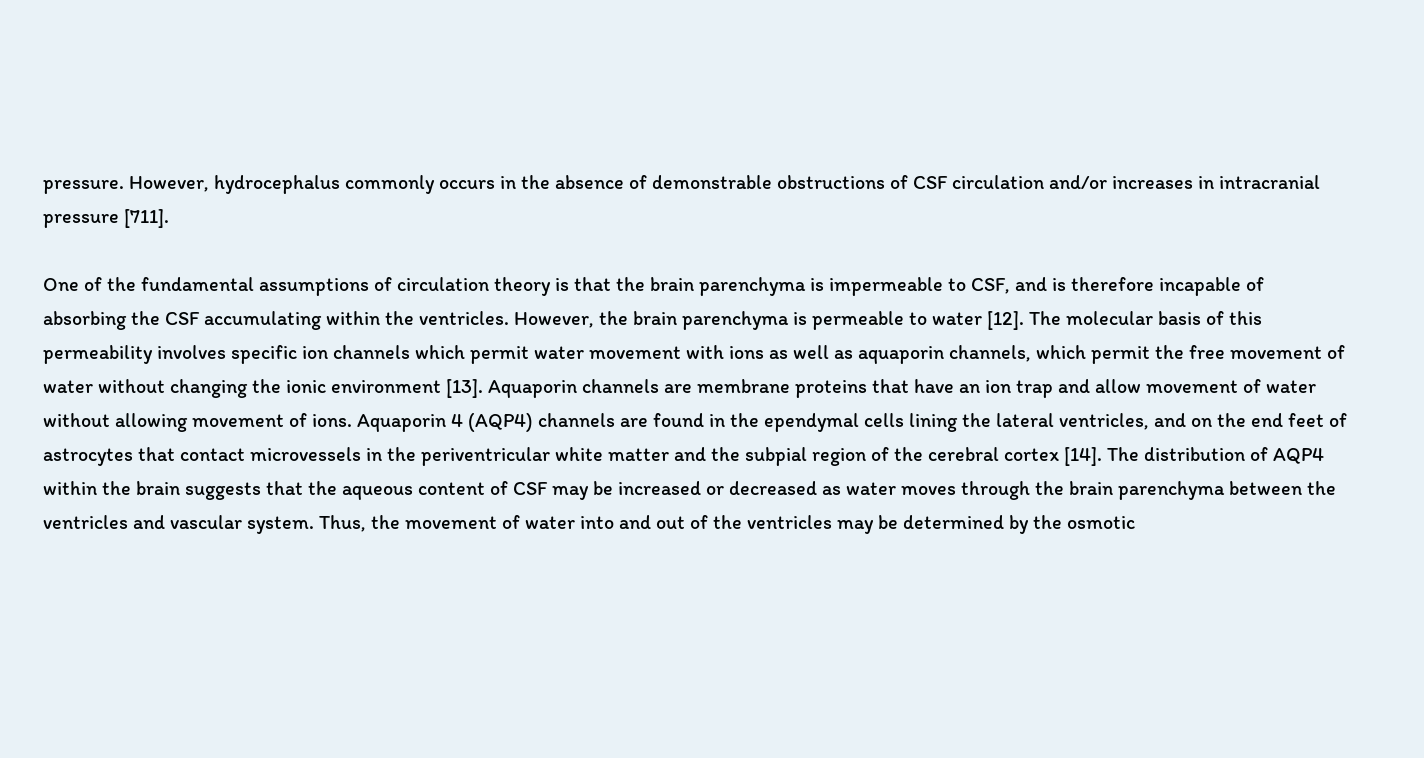pressure. However, hydrocephalus commonly occurs in the absence of demonstrable obstructions of CSF circulation and/or increases in intracranial pressure [711].

One of the fundamental assumptions of circulation theory is that the brain parenchyma is impermeable to CSF, and is therefore incapable of absorbing the CSF accumulating within the ventricles. However, the brain parenchyma is permeable to water [12]. The molecular basis of this permeability involves specific ion channels which permit water movement with ions as well as aquaporin channels, which permit the free movement of water without changing the ionic environment [13]. Aquaporin channels are membrane proteins that have an ion trap and allow movement of water without allowing movement of ions. Aquaporin 4 (AQP4) channels are found in the ependymal cells lining the lateral ventricles, and on the end feet of astrocytes that contact microvessels in the periventricular white matter and the subpial region of the cerebral cortex [14]. The distribution of AQP4 within the brain suggests that the aqueous content of CSF may be increased or decreased as water moves through the brain parenchyma between the ventricles and vascular system. Thus, the movement of water into and out of the ventricles may be determined by the osmotic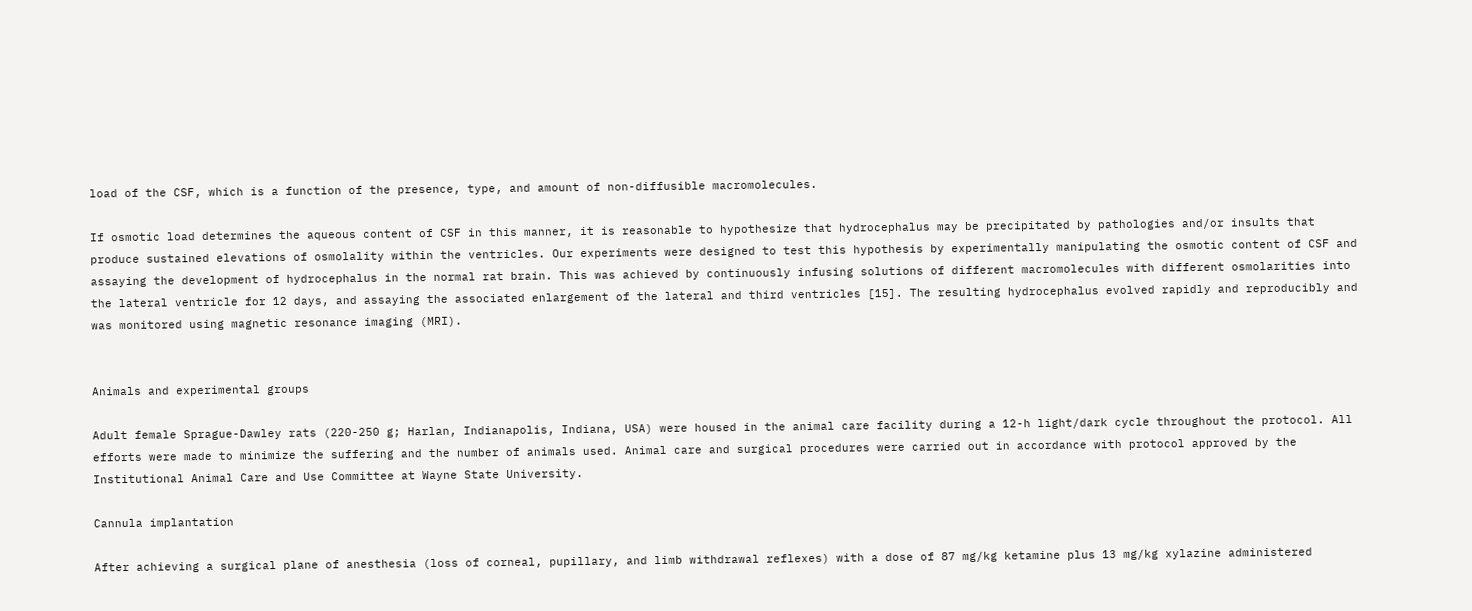load of the CSF, which is a function of the presence, type, and amount of non-diffusible macromolecules.

If osmotic load determines the aqueous content of CSF in this manner, it is reasonable to hypothesize that hydrocephalus may be precipitated by pathologies and/or insults that produce sustained elevations of osmolality within the ventricles. Our experiments were designed to test this hypothesis by experimentally manipulating the osmotic content of CSF and assaying the development of hydrocephalus in the normal rat brain. This was achieved by continuously infusing solutions of different macromolecules with different osmolarities into the lateral ventricle for 12 days, and assaying the associated enlargement of the lateral and third ventricles [15]. The resulting hydrocephalus evolved rapidly and reproducibly and was monitored using magnetic resonance imaging (MRI).


Animals and experimental groups

Adult female Sprague-Dawley rats (220-250 g; Harlan, Indianapolis, Indiana, USA) were housed in the animal care facility during a 12-h light/dark cycle throughout the protocol. All efforts were made to minimize the suffering and the number of animals used. Animal care and surgical procedures were carried out in accordance with protocol approved by the Institutional Animal Care and Use Committee at Wayne State University.

Cannula implantation

After achieving a surgical plane of anesthesia (loss of corneal, pupillary, and limb withdrawal reflexes) with a dose of 87 mg/kg ketamine plus 13 mg/kg xylazine administered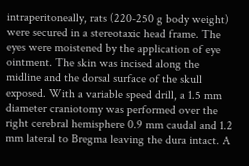intraperitoneally, rats (220-250 g body weight) were secured in a stereotaxic head frame. The eyes were moistened by the application of eye ointment. The skin was incised along the midline and the dorsal surface of the skull exposed. With a variable speed drill, a 1.5 mm diameter craniotomy was performed over the right cerebral hemisphere 0.9 mm caudal and 1.2 mm lateral to Bregma leaving the dura intact. A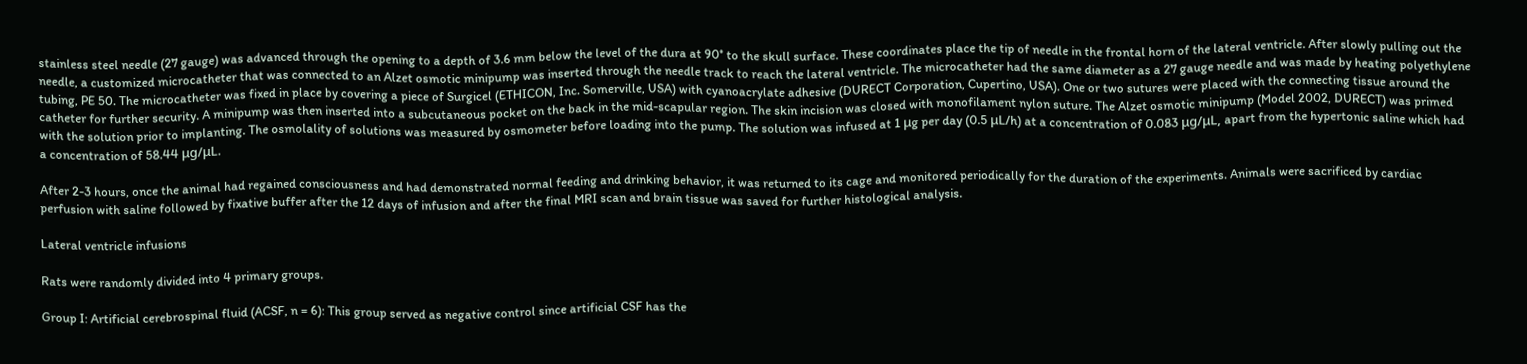stainless steel needle (27 gauge) was advanced through the opening to a depth of 3.6 mm below the level of the dura at 90° to the skull surface. These coordinates place the tip of needle in the frontal horn of the lateral ventricle. After slowly pulling out the needle, a customized microcatheter that was connected to an Alzet osmotic minipump was inserted through the needle track to reach the lateral ventricle. The microcatheter had the same diameter as a 27 gauge needle and was made by heating polyethylene tubing, PE 50. The microcatheter was fixed in place by covering a piece of Surgicel (ETHICON, Inc. Somerville, USA) with cyanoacrylate adhesive (DURECT Corporation, Cupertino, USA). One or two sutures were placed with the connecting tissue around the catheter for further security. A minipump was then inserted into a subcutaneous pocket on the back in the mid-scapular region. The skin incision was closed with monofilament nylon suture. The Alzet osmotic minipump (Model 2002, DURECT) was primed with the solution prior to implanting. The osmolality of solutions was measured by osmometer before loading into the pump. The solution was infused at 1 μg per day (0.5 μL/h) at a concentration of 0.083 μg/μL, apart from the hypertonic saline which had a concentration of 58.44 μg/μL.

After 2-3 hours, once the animal had regained consciousness and had demonstrated normal feeding and drinking behavior, it was returned to its cage and monitored periodically for the duration of the experiments. Animals were sacrificed by cardiac perfusion with saline followed by fixative buffer after the 12 days of infusion and after the final MRI scan and brain tissue was saved for further histological analysis.

Lateral ventricle infusions

Rats were randomly divided into 4 primary groups.

Group I: Artificial cerebrospinal fluid (ACSF, n = 6): This group served as negative control since artificial CSF has the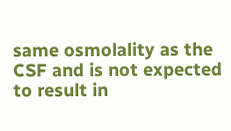same osmolality as the CSF and is not expected to result in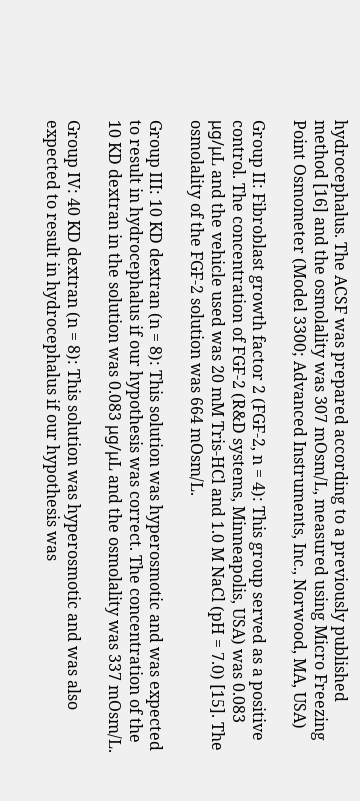hydrocephalus. The ACSF was prepared according to a previously published method [16] and the osmolality was 307 mOsm/L, measured using Micro Freezing Point Osmometer (Model 3300; Advanced Instruments, Inc., Norwood, MA, USA)

Group II: Fibroblast growth factor 2 (FGF-2, n = 4): This group served as a positive control. The concentration of FGF-2 (R&D systems, Minneapolis, USA) was 0.083 μg/μL and the vehicle used was 20 mM Tris-HCl and 1.0 M NaCl (pH = 7.0) [15]. The osmolality of the FGF-2 solution was 664 mOsm/L.

Group III: 10 KD dextran (n = 8): This solution was hyperosmotic and was expected to result in hydrocephalus if our hypothesis was correct. The concentration of the 10 KD dextran in the solution was 0.083 μg/μL and the osmolality was 337 mOsm/L.

Group IV: 40 KD dextran (n = 8): This solution was hyperosmotic and was also expected to result in hydrocephalus if our hypothesis was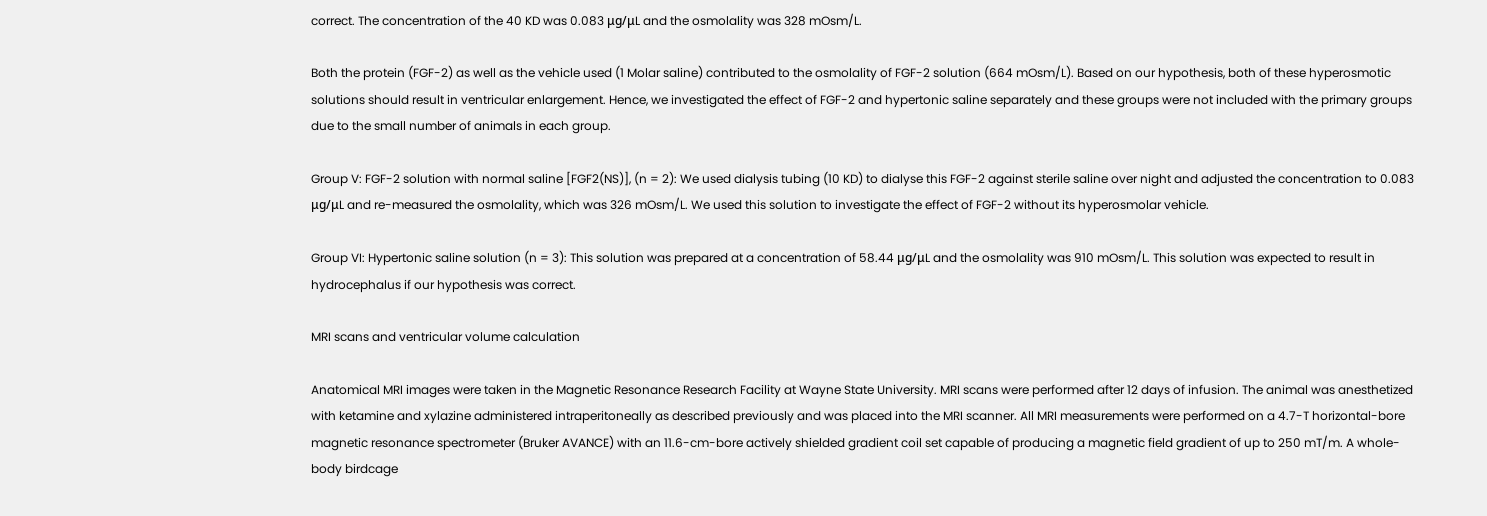correct. The concentration of the 40 KD was 0.083 μg/μL and the osmolality was 328 mOsm/L.

Both the protein (FGF-2) as well as the vehicle used (1 Molar saline) contributed to the osmolality of FGF-2 solution (664 mOsm/L). Based on our hypothesis, both of these hyperosmotic solutions should result in ventricular enlargement. Hence, we investigated the effect of FGF-2 and hypertonic saline separately and these groups were not included with the primary groups due to the small number of animals in each group.

Group V: FGF-2 solution with normal saline [FGF2(NS)], (n = 2): We used dialysis tubing (10 KD) to dialyse this FGF-2 against sterile saline over night and adjusted the concentration to 0.083 μg/μL and re-measured the osmolality, which was 326 mOsm/L. We used this solution to investigate the effect of FGF-2 without its hyperosmolar vehicle.

Group VI: Hypertonic saline solution (n = 3): This solution was prepared at a concentration of 58.44 μg/μL and the osmolality was 910 mOsm/L. This solution was expected to result in hydrocephalus if our hypothesis was correct.

MRI scans and ventricular volume calculation

Anatomical MRI images were taken in the Magnetic Resonance Research Facility at Wayne State University. MRI scans were performed after 12 days of infusion. The animal was anesthetized with ketamine and xylazine administered intraperitoneally as described previously and was placed into the MRI scanner. All MRI measurements were performed on a 4.7-T horizontal-bore magnetic resonance spectrometer (Bruker AVANCE) with an 11.6-cm-bore actively shielded gradient coil set capable of producing a magnetic field gradient of up to 250 mT/m. A whole-body birdcage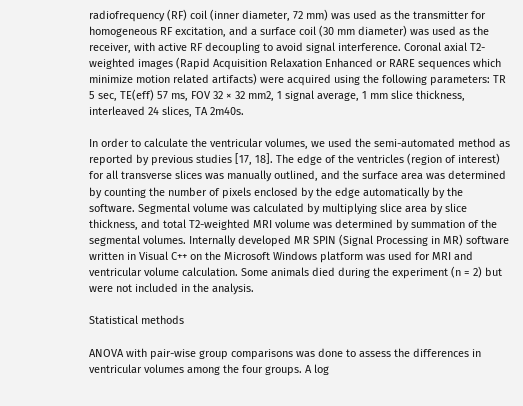radiofrequency (RF) coil (inner diameter, 72 mm) was used as the transmitter for homogeneous RF excitation, and a surface coil (30 mm diameter) was used as the receiver, with active RF decoupling to avoid signal interference. Coronal axial T2-weighted images (Rapid Acquisition Relaxation Enhanced or RARE sequences which minimize motion related artifacts) were acquired using the following parameters: TR 5 sec, TE(eff) 57 ms, FOV 32 × 32 mm2, 1 signal average, 1 mm slice thickness, interleaved 24 slices, TA 2m40s.

In order to calculate the ventricular volumes, we used the semi-automated method as reported by previous studies [17, 18]. The edge of the ventricles (region of interest) for all transverse slices was manually outlined, and the surface area was determined by counting the number of pixels enclosed by the edge automatically by the software. Segmental volume was calculated by multiplying slice area by slice thickness, and total T2-weighted MRI volume was determined by summation of the segmental volumes. Internally developed MR SPIN (Signal Processing in MR) software written in Visual C++ on the Microsoft Windows platform was used for MRI and ventricular volume calculation. Some animals died during the experiment (n = 2) but were not included in the analysis.

Statistical methods

ANOVA with pair-wise group comparisons was done to assess the differences in ventricular volumes among the four groups. A log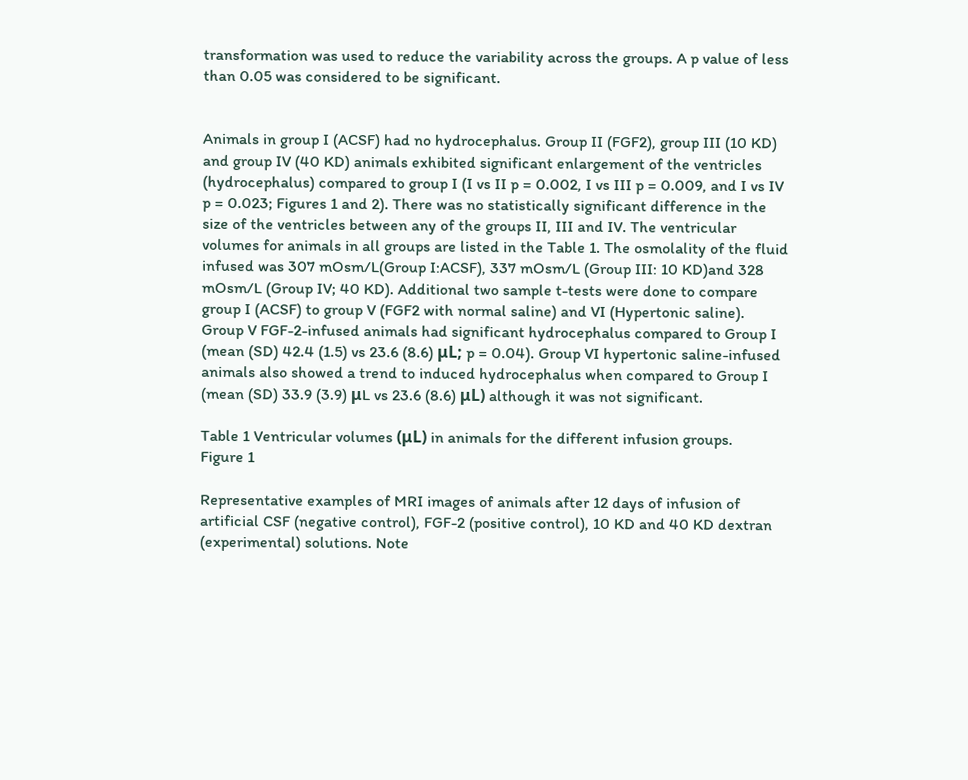transformation was used to reduce the variability across the groups. A p value of less than 0.05 was considered to be significant.


Animals in group I (ACSF) had no hydrocephalus. Group II (FGF2), group III (10 KD) and group IV (40 KD) animals exhibited significant enlargement of the ventricles (hydrocephalus) compared to group I (I vs II p = 0.002, I vs III p = 0.009, and I vs IV p = 0.023; Figures 1 and 2). There was no statistically significant difference in the size of the ventricles between any of the groups II, III and IV. The ventricular volumes for animals in all groups are listed in the Table 1. The osmolality of the fluid infused was 307 mOsm/L(Group I:ACSF), 337 mOsm/L (Group III: 10 KD)and 328 mOsm/L (Group IV; 40 KD). Additional two sample t-tests were done to compare group I (ACSF) to group V (FGF2 with normal saline) and VI (Hypertonic saline). Group V FGF-2-infused animals had significant hydrocephalus compared to Group I (mean (SD) 42.4 (1.5) vs 23.6 (8.6) μL; p = 0.04). Group VI hypertonic saline-infused animals also showed a trend to induced hydrocephalus when compared to Group I (mean (SD) 33.9 (3.9) μL vs 23.6 (8.6) μL) although it was not significant.

Table 1 Ventricular volumes (μL) in animals for the different infusion groups.
Figure 1

Representative examples of MRI images of animals after 12 days of infusion of artificial CSF (negative control), FGF-2 (positive control), 10 KD and 40 KD dextran (experimental) solutions. Note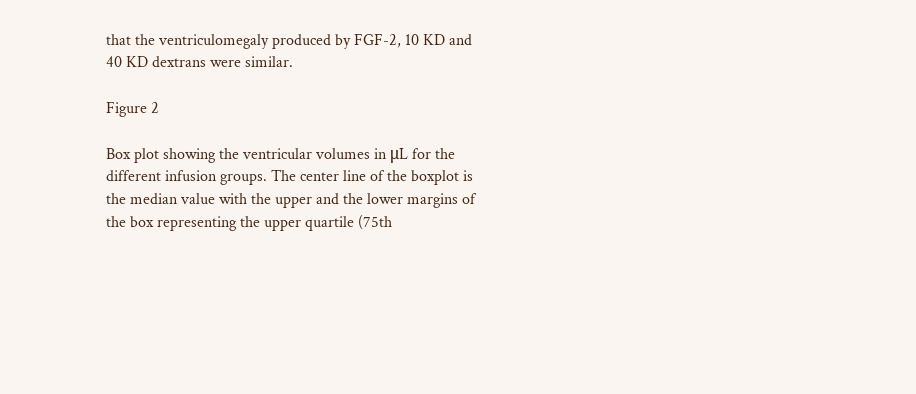that the ventriculomegaly produced by FGF-2, 10 KD and 40 KD dextrans were similar.

Figure 2

Box plot showing the ventricular volumes in μL for the different infusion groups. The center line of the boxplot is the median value with the upper and the lower margins of the box representing the upper quartile (75th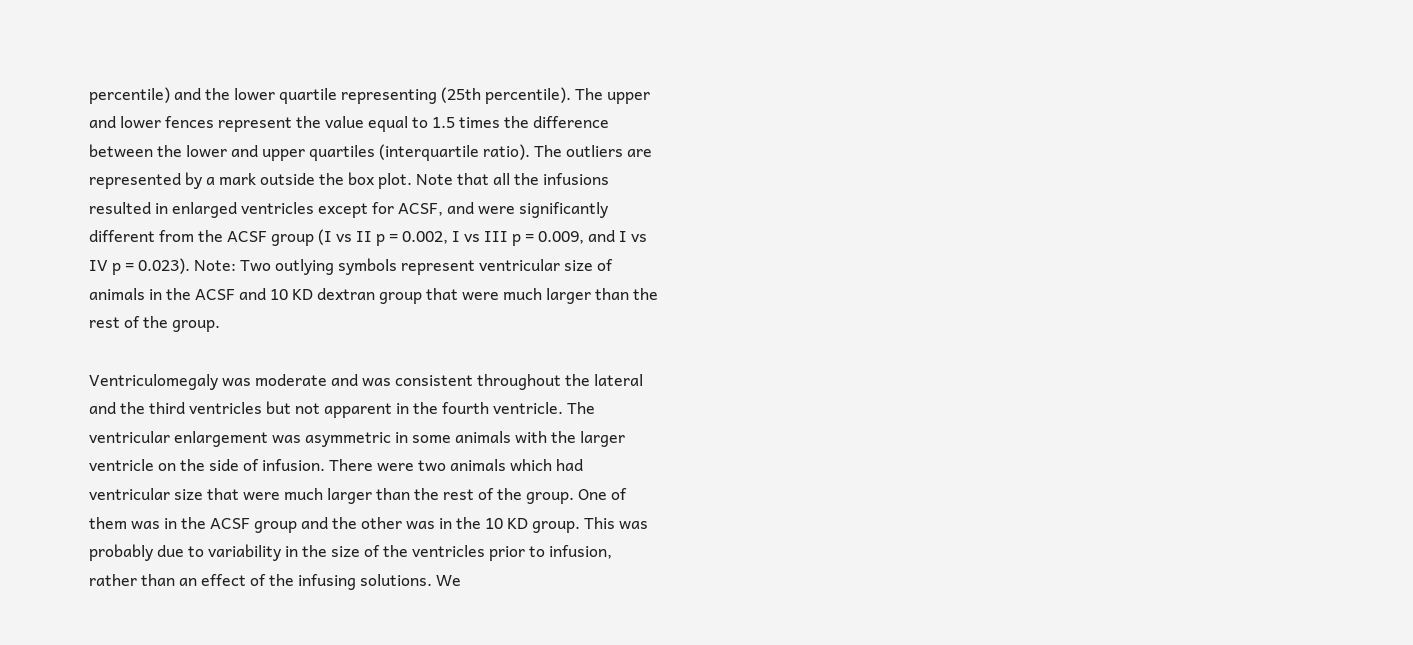percentile) and the lower quartile representing (25th percentile). The upper and lower fences represent the value equal to 1.5 times the difference between the lower and upper quartiles (interquartile ratio). The outliers are represented by a mark outside the box plot. Note that all the infusions resulted in enlarged ventricles except for ACSF, and were significantly different from the ACSF group (I vs II p = 0.002, I vs III p = 0.009, and I vs IV p = 0.023). Note: Two outlying symbols represent ventricular size of animals in the ACSF and 10 KD dextran group that were much larger than the rest of the group.

Ventriculomegaly was moderate and was consistent throughout the lateral and the third ventricles but not apparent in the fourth ventricle. The ventricular enlargement was asymmetric in some animals with the larger ventricle on the side of infusion. There were two animals which had ventricular size that were much larger than the rest of the group. One of them was in the ACSF group and the other was in the 10 KD group. This was probably due to variability in the size of the ventricles prior to infusion, rather than an effect of the infusing solutions. We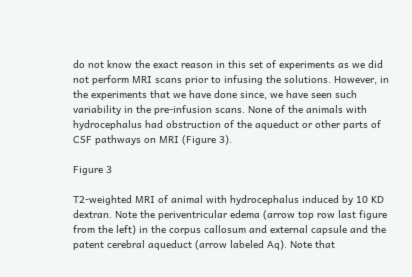do not know the exact reason in this set of experiments as we did not perform MRI scans prior to infusing the solutions. However, in the experiments that we have done since, we have seen such variability in the pre-infusion scans. None of the animals with hydrocephalus had obstruction of the aqueduct or other parts of CSF pathways on MRI (Figure 3).

Figure 3

T2-weighted MRI of animal with hydrocephalus induced by 10 KD dextran. Note the periventricular edema (arrow top row last figure from the left) in the corpus callosum and external capsule and the patent cerebral aqueduct (arrow labeled Aq). Note that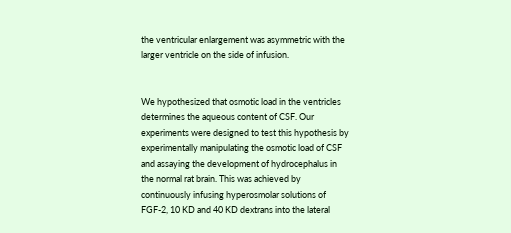the ventricular enlargement was asymmetric with the larger ventricle on the side of infusion.


We hypothesized that osmotic load in the ventricles determines the aqueous content of CSF. Our experiments were designed to test this hypothesis by experimentally manipulating the osmotic load of CSF and assaying the development of hydrocephalus in the normal rat brain. This was achieved by continuously infusing hyperosmolar solutions of FGF-2, 10 KD and 40 KD dextrans into the lateral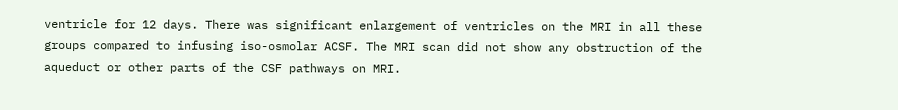ventricle for 12 days. There was significant enlargement of ventricles on the MRI in all these groups compared to infusing iso-osmolar ACSF. The MRI scan did not show any obstruction of the aqueduct or other parts of the CSF pathways on MRI.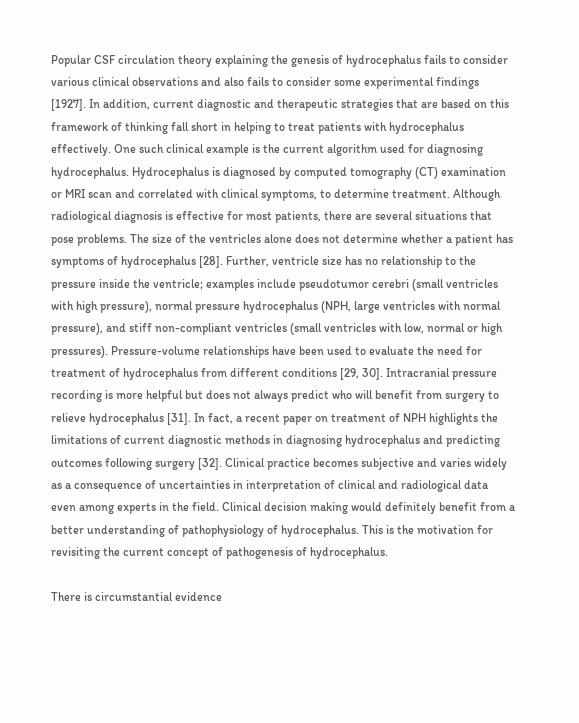Popular CSF circulation theory explaining the genesis of hydrocephalus fails to consider various clinical observations and also fails to consider some experimental findings [1927]. In addition, current diagnostic and therapeutic strategies that are based on this framework of thinking fall short in helping to treat patients with hydrocephalus effectively. One such clinical example is the current algorithm used for diagnosing hydrocephalus. Hydrocephalus is diagnosed by computed tomography (CT) examination or MRI scan and correlated with clinical symptoms, to determine treatment. Although radiological diagnosis is effective for most patients, there are several situations that pose problems. The size of the ventricles alone does not determine whether a patient has symptoms of hydrocephalus [28]. Further, ventricle size has no relationship to the pressure inside the ventricle; examples include pseudotumor cerebri (small ventricles with high pressure), normal pressure hydrocephalus (NPH, large ventricles with normal pressure), and stiff non-compliant ventricles (small ventricles with low, normal or high pressures). Pressure-volume relationships have been used to evaluate the need for treatment of hydrocephalus from different conditions [29, 30]. Intracranial pressure recording is more helpful but does not always predict who will benefit from surgery to relieve hydrocephalus [31]. In fact, a recent paper on treatment of NPH highlights the limitations of current diagnostic methods in diagnosing hydrocephalus and predicting outcomes following surgery [32]. Clinical practice becomes subjective and varies widely as a consequence of uncertainties in interpretation of clinical and radiological data even among experts in the field. Clinical decision making would definitely benefit from a better understanding of pathophysiology of hydrocephalus. This is the motivation for revisiting the current concept of pathogenesis of hydrocephalus.

There is circumstantial evidence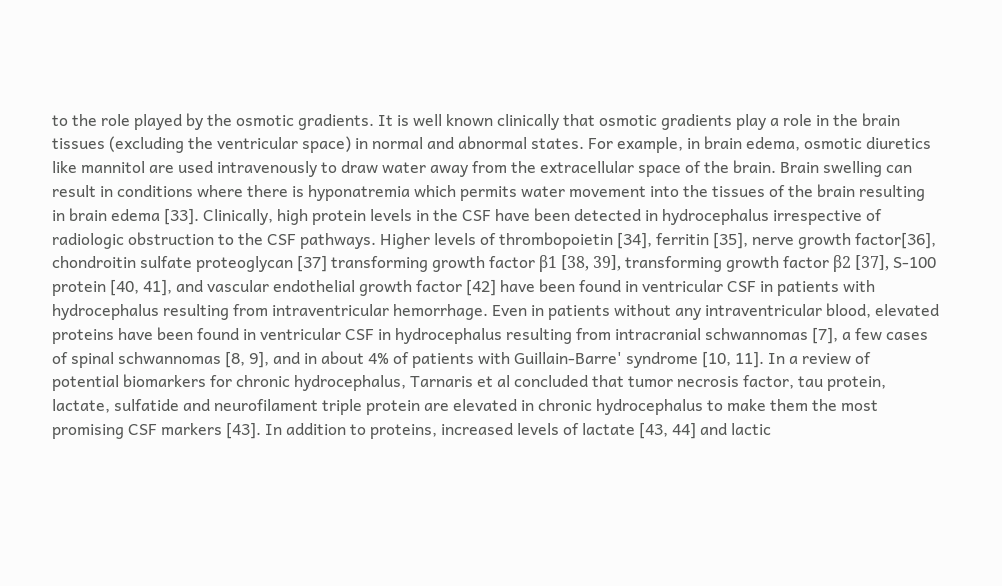to the role played by the osmotic gradients. It is well known clinically that osmotic gradients play a role in the brain tissues (excluding the ventricular space) in normal and abnormal states. For example, in brain edema, osmotic diuretics like mannitol are used intravenously to draw water away from the extracellular space of the brain. Brain swelling can result in conditions where there is hyponatremia which permits water movement into the tissues of the brain resulting in brain edema [33]. Clinically, high protein levels in the CSF have been detected in hydrocephalus irrespective of radiologic obstruction to the CSF pathways. Higher levels of thrombopoietin [34], ferritin [35], nerve growth factor[36], chondroitin sulfate proteoglycan [37] transforming growth factor β1 [38, 39], transforming growth factor β2 [37], S-100 protein [40, 41], and vascular endothelial growth factor [42] have been found in ventricular CSF in patients with hydrocephalus resulting from intraventricular hemorrhage. Even in patients without any intraventricular blood, elevated proteins have been found in ventricular CSF in hydrocephalus resulting from intracranial schwannomas [7], a few cases of spinal schwannomas [8, 9], and in about 4% of patients with Guillain-Barre' syndrome [10, 11]. In a review of potential biomarkers for chronic hydrocephalus, Tarnaris et al concluded that tumor necrosis factor, tau protein, lactate, sulfatide and neurofilament triple protein are elevated in chronic hydrocephalus to make them the most promising CSF markers [43]. In addition to proteins, increased levels of lactate [43, 44] and lactic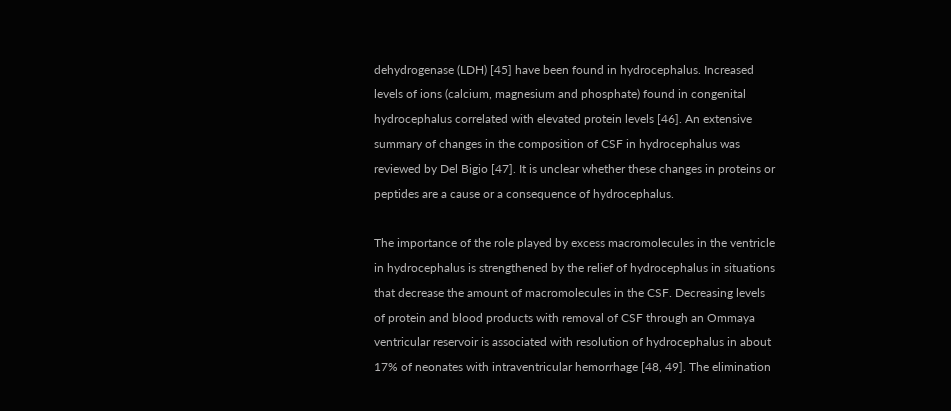dehydrogenase (LDH) [45] have been found in hydrocephalus. Increased levels of ions (calcium, magnesium and phosphate) found in congenital hydrocephalus correlated with elevated protein levels [46]. An extensive summary of changes in the composition of CSF in hydrocephalus was reviewed by Del Bigio [47]. It is unclear whether these changes in proteins or peptides are a cause or a consequence of hydrocephalus.

The importance of the role played by excess macromolecules in the ventricle in hydrocephalus is strengthened by the relief of hydrocephalus in situations that decrease the amount of macromolecules in the CSF. Decreasing levels of protein and blood products with removal of CSF through an Ommaya ventricular reservoir is associated with resolution of hydrocephalus in about 17% of neonates with intraventricular hemorrhage [48, 49]. The elimination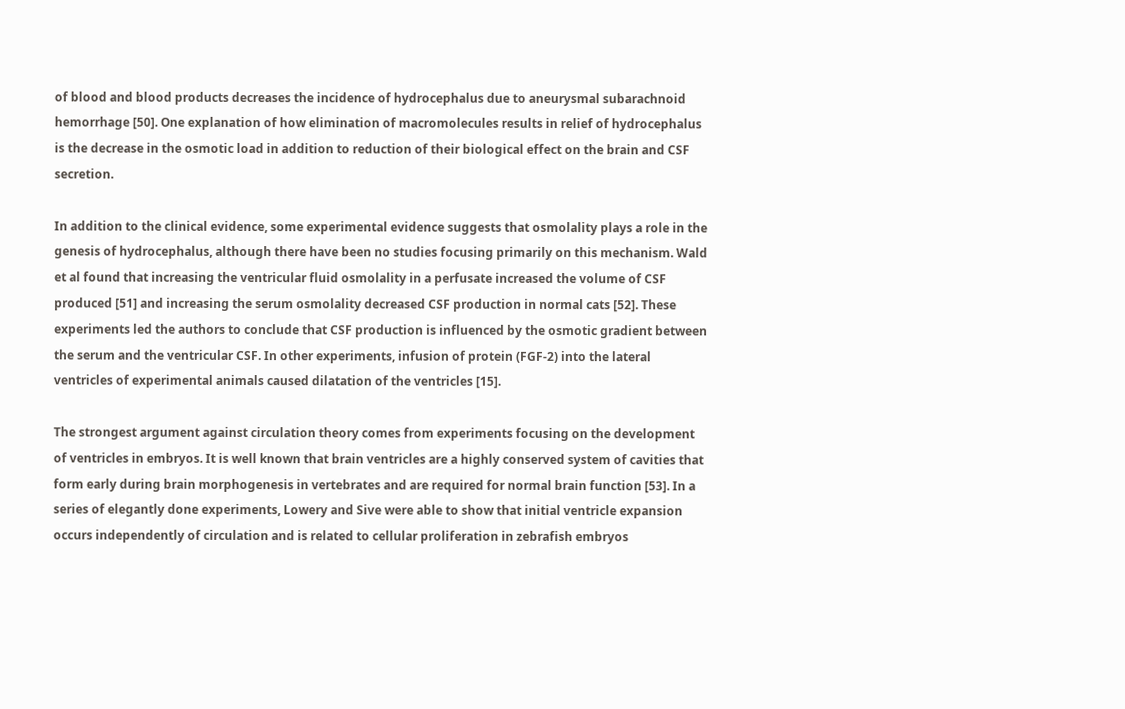of blood and blood products decreases the incidence of hydrocephalus due to aneurysmal subarachnoid hemorrhage [50]. One explanation of how elimination of macromolecules results in relief of hydrocephalus is the decrease in the osmotic load in addition to reduction of their biological effect on the brain and CSF secretion.

In addition to the clinical evidence, some experimental evidence suggests that osmolality plays a role in the genesis of hydrocephalus, although there have been no studies focusing primarily on this mechanism. Wald et al found that increasing the ventricular fluid osmolality in a perfusate increased the volume of CSF produced [51] and increasing the serum osmolality decreased CSF production in normal cats [52]. These experiments led the authors to conclude that CSF production is influenced by the osmotic gradient between the serum and the ventricular CSF. In other experiments, infusion of protein (FGF-2) into the lateral ventricles of experimental animals caused dilatation of the ventricles [15].

The strongest argument against circulation theory comes from experiments focusing on the development of ventricles in embryos. It is well known that brain ventricles are a highly conserved system of cavities that form early during brain morphogenesis in vertebrates and are required for normal brain function [53]. In a series of elegantly done experiments, Lowery and Sive were able to show that initial ventricle expansion occurs independently of circulation and is related to cellular proliferation in zebrafish embryos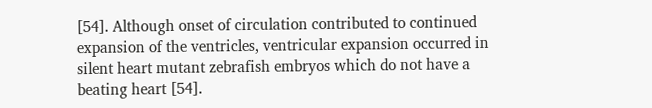[54]. Although onset of circulation contributed to continued expansion of the ventricles, ventricular expansion occurred in silent heart mutant zebrafish embryos which do not have a beating heart [54].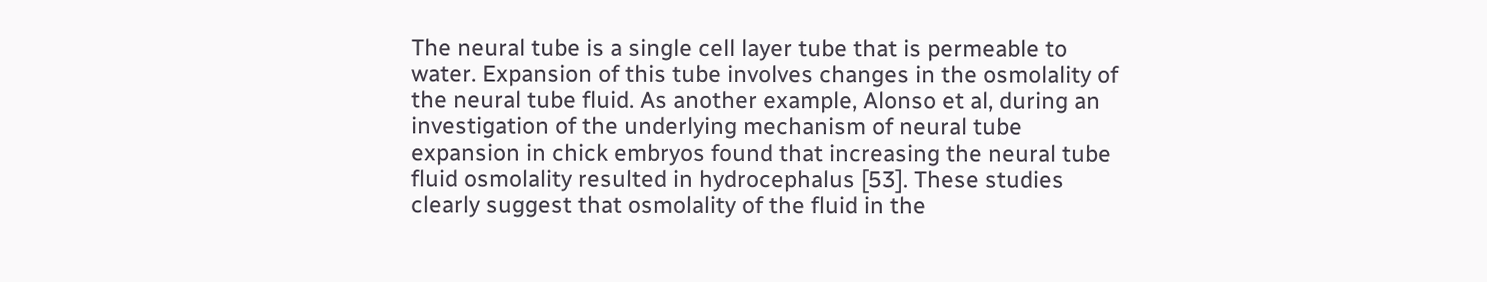The neural tube is a single cell layer tube that is permeable to water. Expansion of this tube involves changes in the osmolality of the neural tube fluid. As another example, Alonso et al, during an investigation of the underlying mechanism of neural tube expansion in chick embryos found that increasing the neural tube fluid osmolality resulted in hydrocephalus [53]. These studies clearly suggest that osmolality of the fluid in the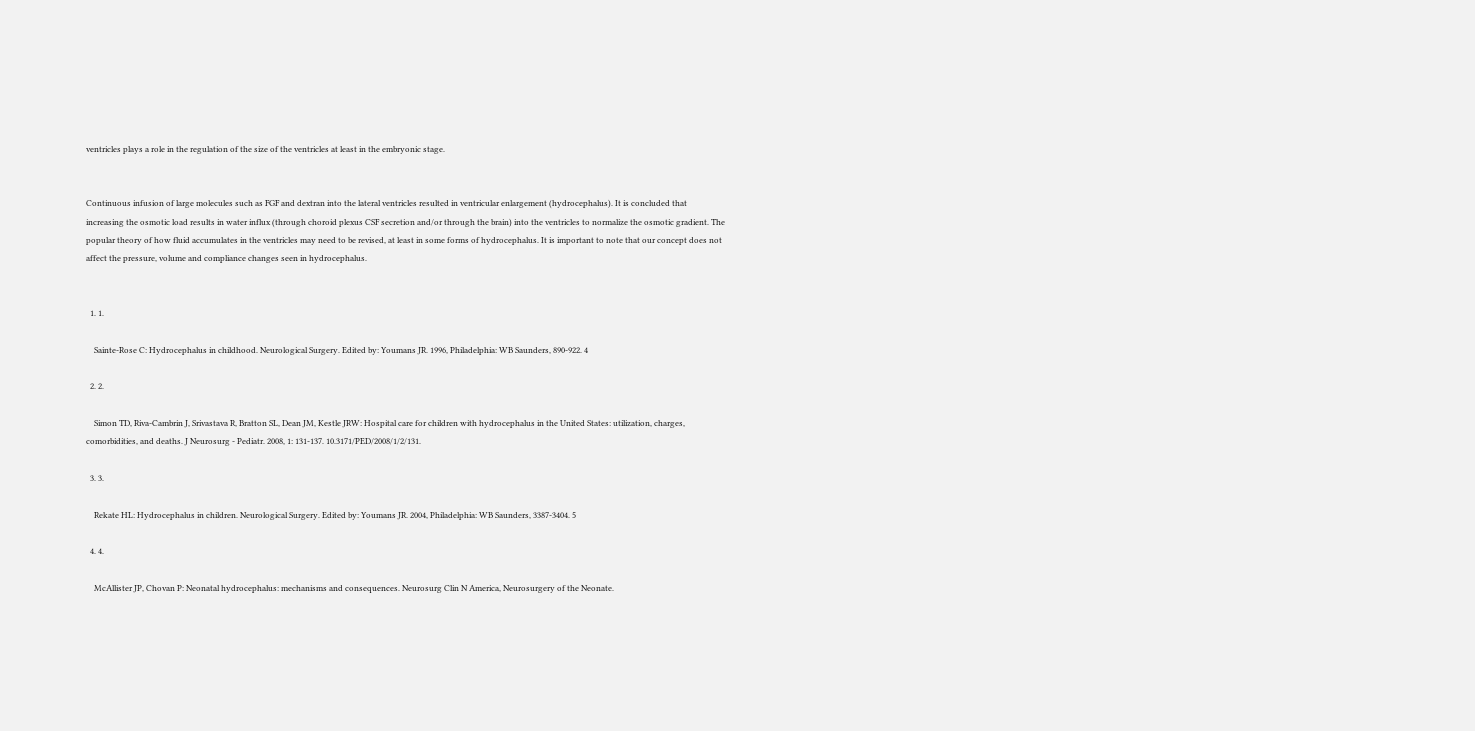ventricles plays a role in the regulation of the size of the ventricles at least in the embryonic stage.


Continuous infusion of large molecules such as FGF and dextran into the lateral ventricles resulted in ventricular enlargement (hydrocephalus). It is concluded that increasing the osmotic load results in water influx (through choroid plexus CSF secretion and/or through the brain) into the ventricles to normalize the osmotic gradient. The popular theory of how fluid accumulates in the ventricles may need to be revised, at least in some forms of hydrocephalus. It is important to note that our concept does not affect the pressure, volume and compliance changes seen in hydrocephalus.


  1. 1.

    Sainte-Rose C: Hydrocephalus in childhood. Neurological Surgery. Edited by: Youmans JR. 1996, Philadelphia: WB Saunders, 890-922. 4

  2. 2.

    Simon TD, Riva-Cambrin J, Srivastava R, Bratton SL, Dean JM, Kestle JRW: Hospital care for children with hydrocephalus in the United States: utilization, charges, comorbidities, and deaths. J Neurosurg - Pediatr. 2008, 1: 131-137. 10.3171/PED/2008/1/2/131.

  3. 3.

    Rekate HL: Hydrocephalus in children. Neurological Surgery. Edited by: Youmans JR. 2004, Philadelphia: WB Saunders, 3387-3404. 5

  4. 4.

    McAllister JP, Chovan P: Neonatal hydrocephalus: mechanisms and consequences. Neurosurg Clin N America, Neurosurgery of the Neonate.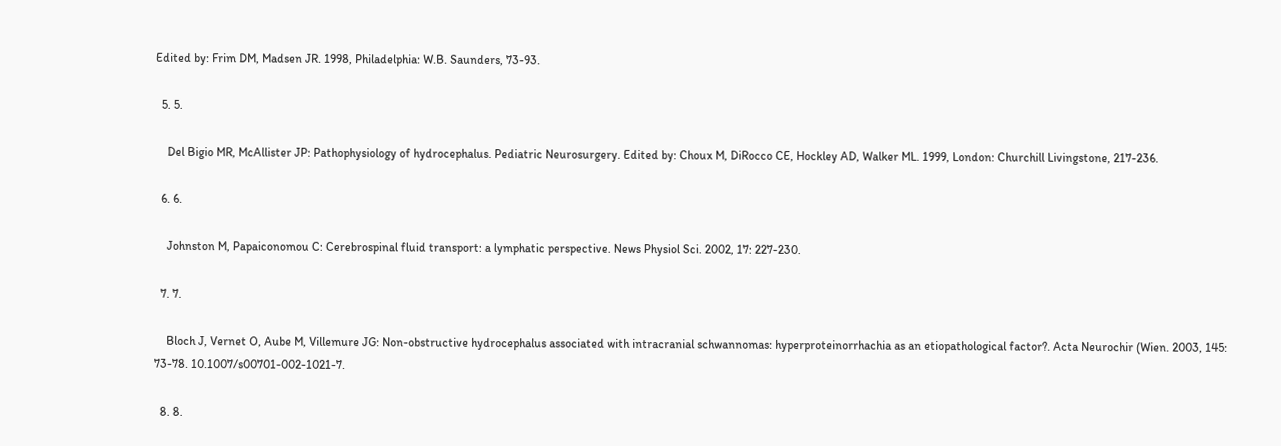Edited by: Frim DM, Madsen JR. 1998, Philadelphia: W.B. Saunders, 73-93.

  5. 5.

    Del Bigio MR, McAllister JP: Pathophysiology of hydrocephalus. Pediatric Neurosurgery. Edited by: Choux M, DiRocco CE, Hockley AD, Walker ML. 1999, London: Churchill Livingstone, 217-236.

  6. 6.

    Johnston M, Papaiconomou C: Cerebrospinal fluid transport: a lymphatic perspective. News Physiol Sci. 2002, 17: 227-230.

  7. 7.

    Bloch J, Vernet O, Aube M, Villemure JG: Non-obstructive hydrocephalus associated with intracranial schwannomas: hyperproteinorrhachia as an etiopathological factor?. Acta Neurochir (Wien. 2003, 145: 73-78. 10.1007/s00701-002-1021-7.

  8. 8.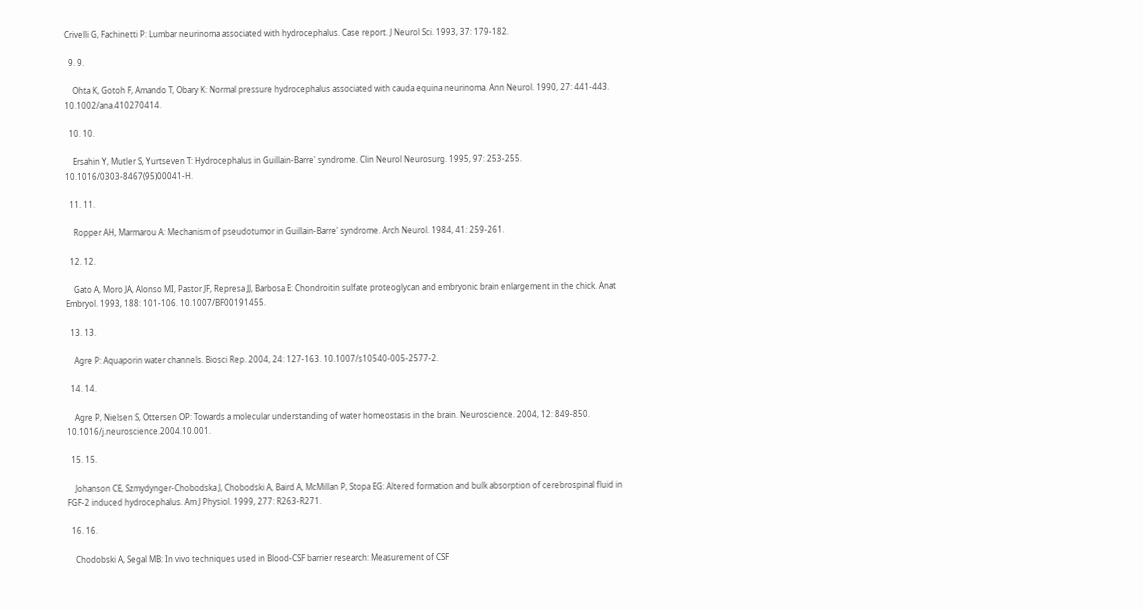Crivelli G, Fachinetti P: Lumbar neurinoma associated with hydrocephalus. Case report. J Neurol Sci. 1993, 37: 179-182.

  9. 9.

    Ohta K, Gotoh F, Amando T, Obary K: Normal pressure hydrocephalus associated with cauda equina neurinoma. Ann Neurol. 1990, 27: 441-443. 10.1002/ana.410270414.

  10. 10.

    Ersahin Y, Mutler S, Yurtseven T: Hydrocephalus in Guillain-Barre' syndrome. Clin Neurol Neurosurg. 1995, 97: 253-255. 10.1016/0303-8467(95)00041-H.

  11. 11.

    Ropper AH, Marmarou A: Mechanism of pseudotumor in Guillain-Barre' syndrome. Arch Neurol. 1984, 41: 259-261.

  12. 12.

    Gato A, Moro JA, Alonso MI, Pastor JF, Represa JJ, Barbosa E: Chondroitin sulfate proteoglycan and embryonic brain enlargement in the chick. Anat Embryol. 1993, 188: 101-106. 10.1007/BF00191455.

  13. 13.

    Agre P: Aquaporin water channels. Biosci Rep. 2004, 24: 127-163. 10.1007/s10540-005-2577-2.

  14. 14.

    Agre P, Nielsen S, Ottersen OP: Towards a molecular understanding of water homeostasis in the brain. Neuroscience. 2004, 12: 849-850. 10.1016/j.neuroscience.2004.10.001.

  15. 15.

    Johanson CE, Szmydynger-Chobodska J, Chobodski A, Baird A, McMillan P, Stopa EG: Altered formation and bulk absorption of cerebrospinal fluid in FGF-2 induced hydrocephalus. Am J Physiol. 1999, 277: R263-R271.

  16. 16.

    Chodobski A, Segal MB: In vivo techniques used in Blood-CSF barrier research: Measurement of CSF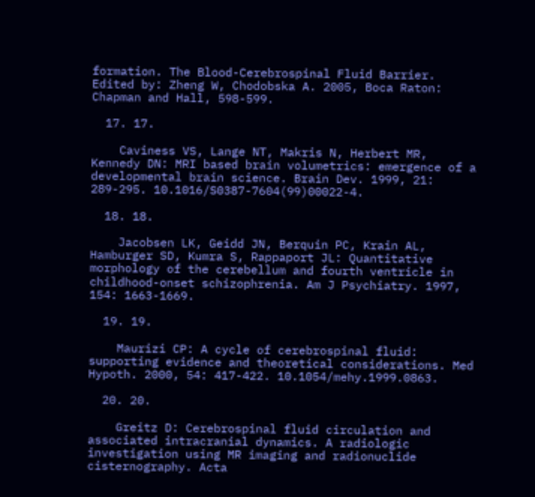formation. The Blood-Cerebrospinal Fluid Barrier. Edited by: Zheng W, Chodobska A. 2005, Boca Raton: Chapman and Hall, 598-599.

  17. 17.

    Caviness VS, Lange NT, Makris N, Herbert MR, Kennedy DN: MRI based brain volumetrics: emergence of a developmental brain science. Brain Dev. 1999, 21: 289-295. 10.1016/S0387-7604(99)00022-4.

  18. 18.

    Jacobsen LK, Geidd JN, Berquin PC, Krain AL, Hamburger SD, Kumra S, Rappaport JL: Quantitative morphology of the cerebellum and fourth ventricle in childhood-onset schizophrenia. Am J Psychiatry. 1997, 154: 1663-1669.

  19. 19.

    Maurizi CP: A cycle of cerebrospinal fluid: supporting evidence and theoretical considerations. Med Hypoth. 2000, 54: 417-422. 10.1054/mehy.1999.0863.

  20. 20.

    Greitz D: Cerebrospinal fluid circulation and associated intracranial dynamics. A radiologic investigation using MR imaging and radionuclide cisternography. Acta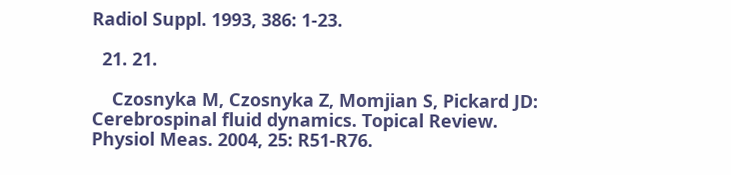Radiol Suppl. 1993, 386: 1-23.

  21. 21.

    Czosnyka M, Czosnyka Z, Momjian S, Pickard JD: Cerebrospinal fluid dynamics. Topical Review. Physiol Meas. 2004, 25: R51-R76.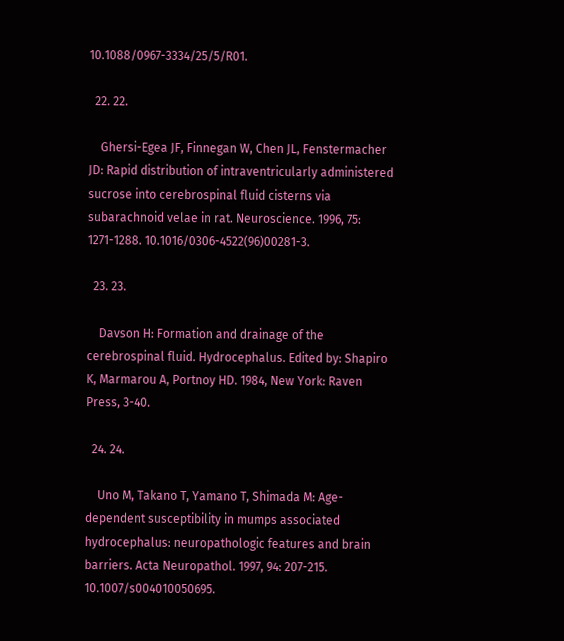10.1088/0967-3334/25/5/R01.

  22. 22.

    Ghersi-Egea JF, Finnegan W, Chen JL, Fenstermacher JD: Rapid distribution of intraventricularly administered sucrose into cerebrospinal fluid cisterns via subarachnoid velae in rat. Neuroscience. 1996, 75: 1271-1288. 10.1016/0306-4522(96)00281-3.

  23. 23.

    Davson H: Formation and drainage of the cerebrospinal fluid. Hydrocephalus. Edited by: Shapiro K, Marmarou A, Portnoy HD. 1984, New York: Raven Press, 3-40.

  24. 24.

    Uno M, Takano T, Yamano T, Shimada M: Age-dependent susceptibility in mumps associated hydrocephalus: neuropathologic features and brain barriers. Acta Neuropathol. 1997, 94: 207-215. 10.1007/s004010050695.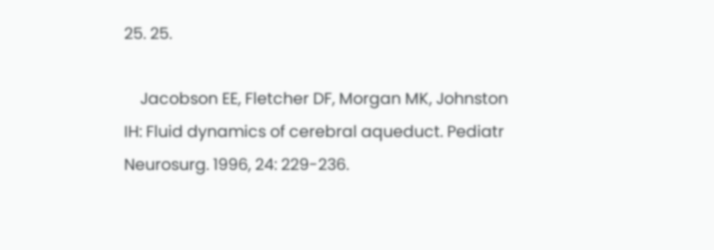25. 25.

    Jacobson EE, Fletcher DF, Morgan MK, Johnston IH: Fluid dynamics of cerebral aqueduct. Pediatr Neurosurg. 1996, 24: 229-236.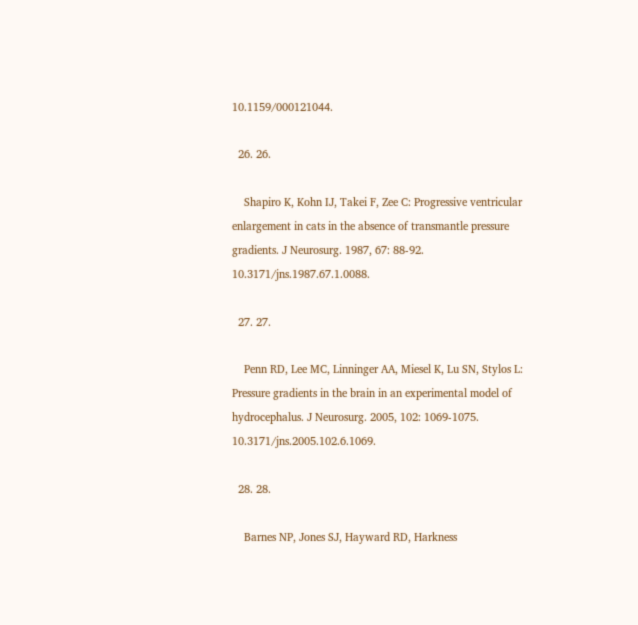10.1159/000121044.

  26. 26.

    Shapiro K, Kohn IJ, Takei F, Zee C: Progressive ventricular enlargement in cats in the absence of transmantle pressure gradients. J Neurosurg. 1987, 67: 88-92. 10.3171/jns.1987.67.1.0088.

  27. 27.

    Penn RD, Lee MC, Linninger AA, Miesel K, Lu SN, Stylos L: Pressure gradients in the brain in an experimental model of hydrocephalus. J Neurosurg. 2005, 102: 1069-1075. 10.3171/jns.2005.102.6.1069.

  28. 28.

    Barnes NP, Jones SJ, Hayward RD, Harkness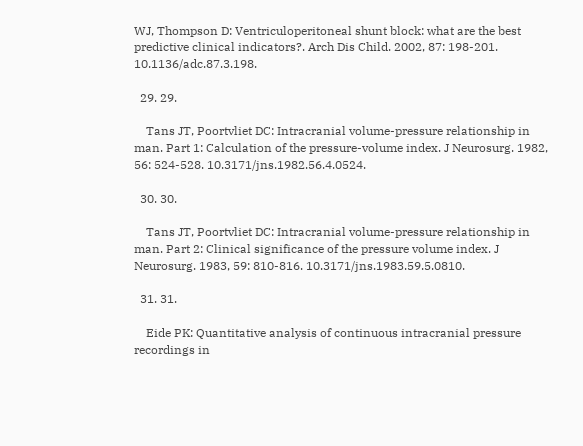WJ, Thompson D: Ventriculoperitoneal shunt block: what are the best predictive clinical indicators?. Arch Dis Child. 2002, 87: 198-201. 10.1136/adc.87.3.198.

  29. 29.

    Tans JT, Poortvliet DC: Intracranial volume-pressure relationship in man. Part 1: Calculation of the pressure-volume index. J Neurosurg. 1982, 56: 524-528. 10.3171/jns.1982.56.4.0524.

  30. 30.

    Tans JT, Poortvliet DC: Intracranial volume-pressure relationship in man. Part 2: Clinical significance of the pressure volume index. J Neurosurg. 1983, 59: 810-816. 10.3171/jns.1983.59.5.0810.

  31. 31.

    Eide PK: Quantitative analysis of continuous intracranial pressure recordings in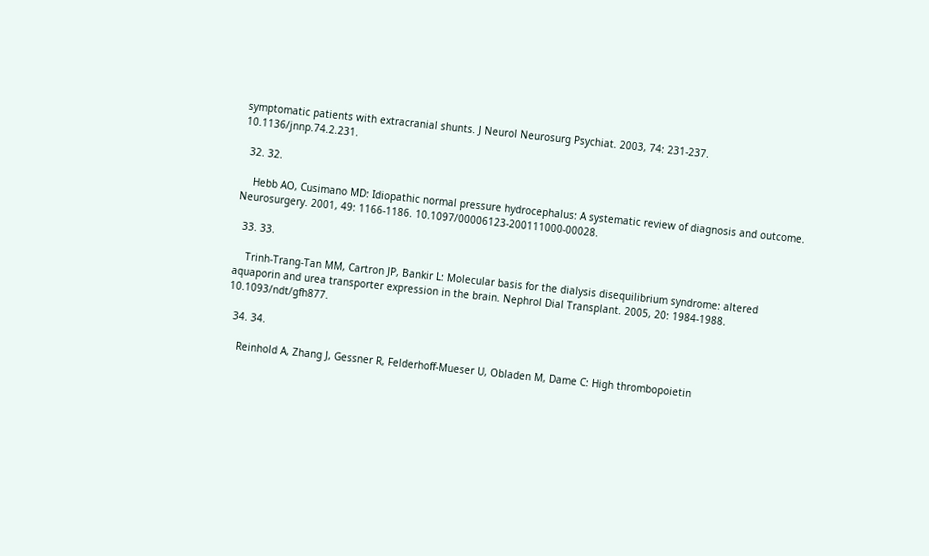symptomatic patients with extracranial shunts. J Neurol Neurosurg Psychiat. 2003, 74: 231-237. 10.1136/jnnp.74.2.231.

  32. 32.

    Hebb AO, Cusimano MD: Idiopathic normal pressure hydrocephalus: A systematic review of diagnosis and outcome. Neurosurgery. 2001, 49: 1166-1186. 10.1097/00006123-200111000-00028.

  33. 33.

    Trinh-Trang-Tan MM, Cartron JP, Bankir L: Molecular basis for the dialysis disequilibrium syndrome: altered aquaporin and urea transporter expression in the brain. Nephrol Dial Transplant. 2005, 20: 1984-1988. 10.1093/ndt/gfh877.

  34. 34.

    Reinhold A, Zhang J, Gessner R, Felderhoff-Mueser U, Obladen M, Dame C: High thrombopoietin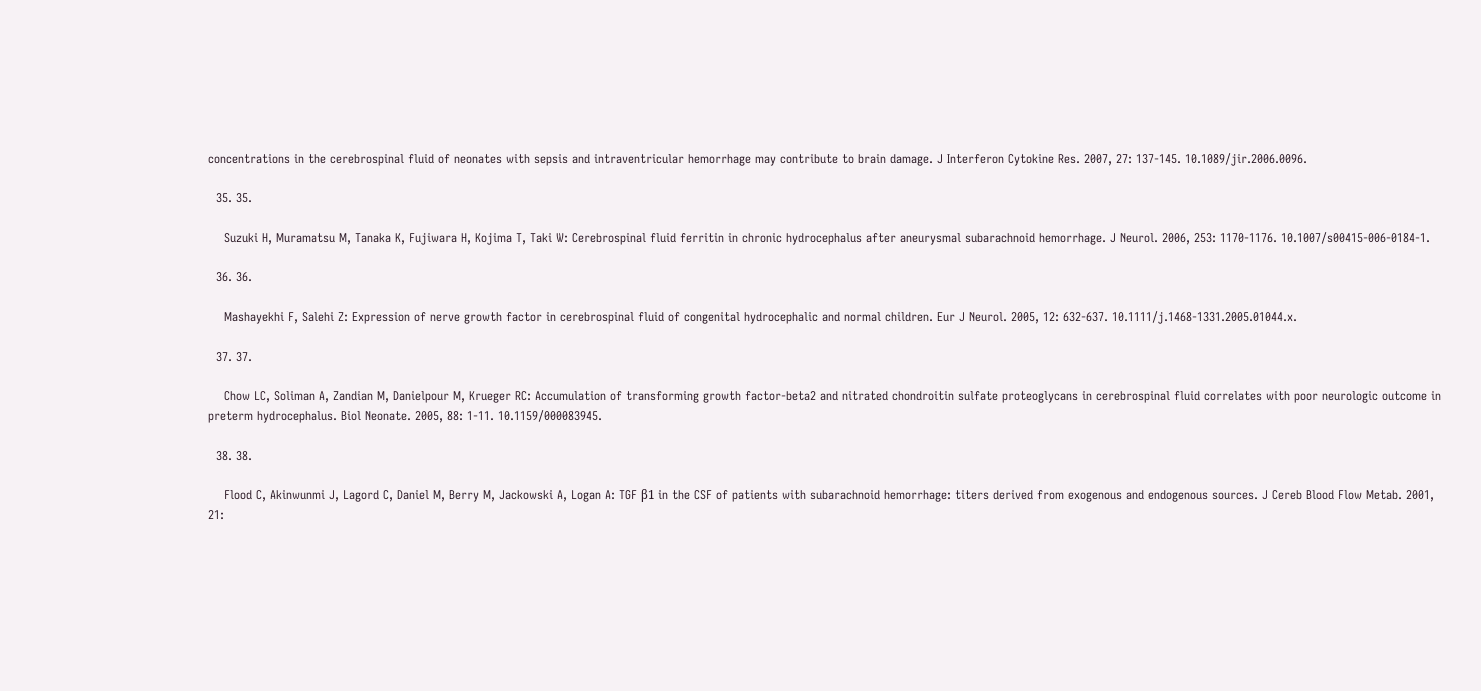concentrations in the cerebrospinal fluid of neonates with sepsis and intraventricular hemorrhage may contribute to brain damage. J Interferon Cytokine Res. 2007, 27: 137-145. 10.1089/jir.2006.0096.

  35. 35.

    Suzuki H, Muramatsu M, Tanaka K, Fujiwara H, Kojima T, Taki W: Cerebrospinal fluid ferritin in chronic hydrocephalus after aneurysmal subarachnoid hemorrhage. J Neurol. 2006, 253: 1170-1176. 10.1007/s00415-006-0184-1.

  36. 36.

    Mashayekhi F, Salehi Z: Expression of nerve growth factor in cerebrospinal fluid of congenital hydrocephalic and normal children. Eur J Neurol. 2005, 12: 632-637. 10.1111/j.1468-1331.2005.01044.x.

  37. 37.

    Chow LC, Soliman A, Zandian M, Danielpour M, Krueger RC: Accumulation of transforming growth factor-beta2 and nitrated chondroitin sulfate proteoglycans in cerebrospinal fluid correlates with poor neurologic outcome in preterm hydrocephalus. Biol Neonate. 2005, 88: 1-11. 10.1159/000083945.

  38. 38.

    Flood C, Akinwunmi J, Lagord C, Daniel M, Berry M, Jackowski A, Logan A: TGF β1 in the CSF of patients with subarachnoid hemorrhage: titers derived from exogenous and endogenous sources. J Cereb Blood Flow Metab. 2001, 21: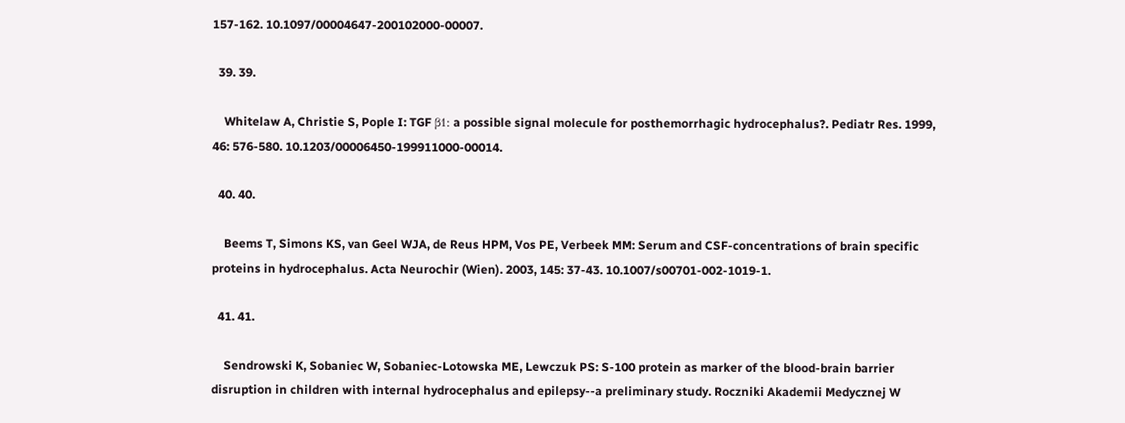157-162. 10.1097/00004647-200102000-00007.

  39. 39.

    Whitelaw A, Christie S, Pople I: TGF β1: a possible signal molecule for posthemorrhagic hydrocephalus?. Pediatr Res. 1999, 46: 576-580. 10.1203/00006450-199911000-00014.

  40. 40.

    Beems T, Simons KS, van Geel WJA, de Reus HPM, Vos PE, Verbeek MM: Serum and CSF-concentrations of brain specific proteins in hydrocephalus. Acta Neurochir (Wien). 2003, 145: 37-43. 10.1007/s00701-002-1019-1.

  41. 41.

    Sendrowski K, Sobaniec W, Sobaniec-Lotowska ME, Lewczuk PS: S-100 protein as marker of the blood-brain barrier disruption in children with internal hydrocephalus and epilepsy--a preliminary study. Roczniki Akademii Medycznej W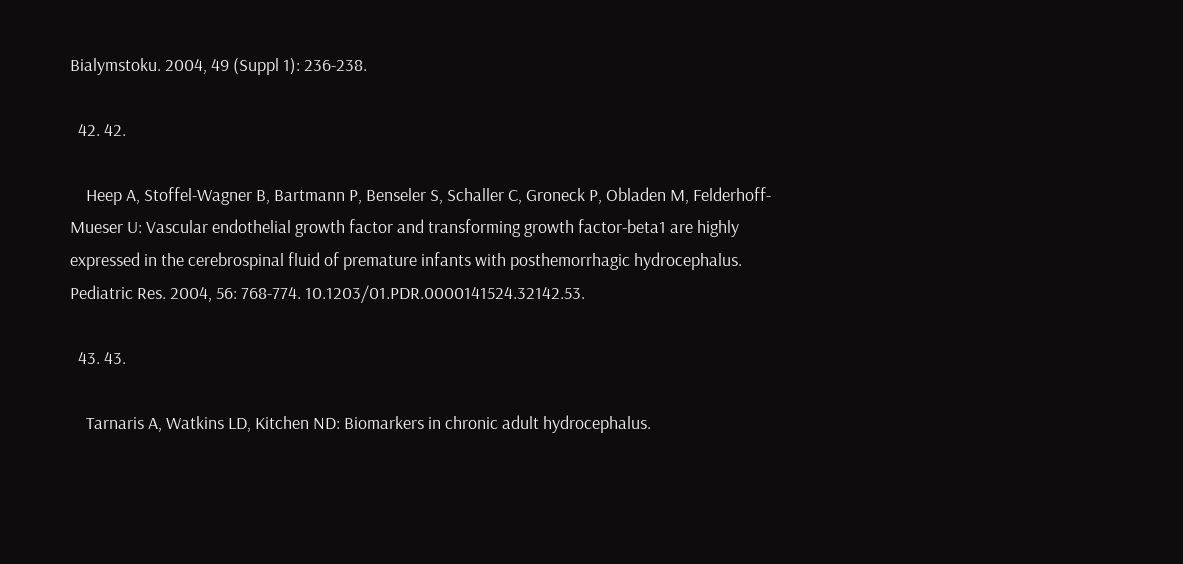Bialymstoku. 2004, 49 (Suppl 1): 236-238.

  42. 42.

    Heep A, Stoffel-Wagner B, Bartmann P, Benseler S, Schaller C, Groneck P, Obladen M, Felderhoff-Mueser U: Vascular endothelial growth factor and transforming growth factor-beta1 are highly expressed in the cerebrospinal fluid of premature infants with posthemorrhagic hydrocephalus. Pediatric Res. 2004, 56: 768-774. 10.1203/01.PDR.0000141524.32142.53.

  43. 43.

    Tarnaris A, Watkins LD, Kitchen ND: Biomarkers in chronic adult hydrocephalus.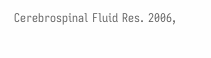Cerebrospinal Fluid Res. 2006,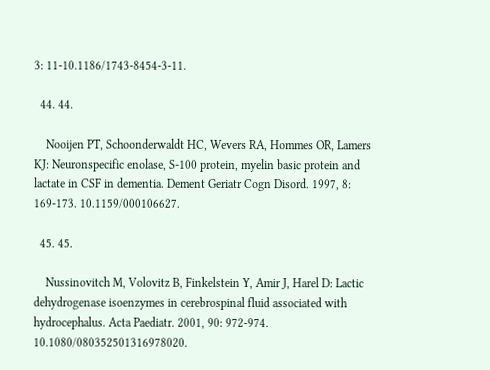3: 11-10.1186/1743-8454-3-11.

  44. 44.

    Nooijen PT, Schoonderwaldt HC, Wevers RA, Hommes OR, Lamers KJ: Neuronspecific enolase, S-100 protein, myelin basic protein and lactate in CSF in dementia. Dement Geriatr Cogn Disord. 1997, 8: 169-173. 10.1159/000106627.

  45. 45.

    Nussinovitch M, Volovitz B, Finkelstein Y, Amir J, Harel D: Lactic dehydrogenase isoenzymes in cerebrospinal fluid associated with hydrocephalus. Acta Paediatr. 2001, 90: 972-974. 10.1080/080352501316978020.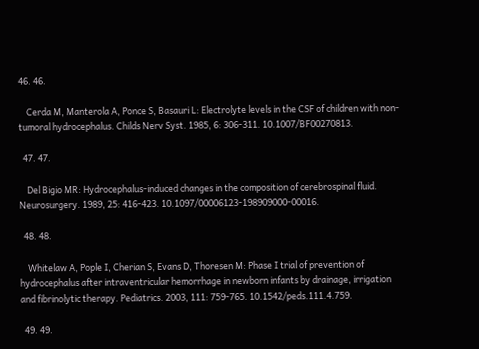46. 46.

    Cerda M, Manterola A, Ponce S, Basauri L: Electrolyte levels in the CSF of children with non-tumoral hydrocephalus. Childs Nerv Syst. 1985, 6: 306-311. 10.1007/BF00270813.

  47. 47.

    Del Bigio MR: Hydrocephalus-induced changes in the composition of cerebrospinal fluid. Neurosurgery. 1989, 25: 416-423. 10.1097/00006123-198909000-00016.

  48. 48.

    Whitelaw A, Pople I, Cherian S, Evans D, Thoresen M: Phase I trial of prevention of hydrocephalus after intraventricular hemorrhage in newborn infants by drainage, irrigation and fibrinolytic therapy. Pediatrics. 2003, 111: 759-765. 10.1542/peds.111.4.759.

  49. 49.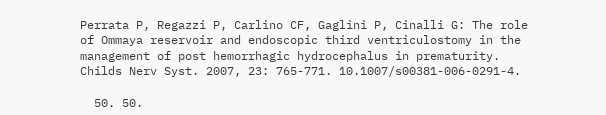Perrata P, Regazzi P, Carlino CF, Gaglini P, Cinalli G: The role of Ommaya reservoir and endoscopic third ventriculostomy in the management of post hemorrhagic hydrocephalus in prematurity. Childs Nerv Syst. 2007, 23: 765-771. 10.1007/s00381-006-0291-4.

  50. 50.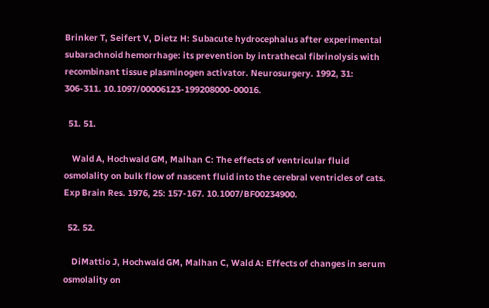Brinker T, Seifert V, Dietz H: Subacute hydrocephalus after experimental subarachnoid hemorrhage: its prevention by intrathecal fibrinolysis with recombinant tissue plasminogen activator. Neurosurgery. 1992, 31: 306-311. 10.1097/00006123-199208000-00016.

  51. 51.

    Wald A, Hochwald GM, Malhan C: The effects of ventricular fluid osmolality on bulk flow of nascent fluid into the cerebral ventricles of cats. Exp Brain Res. 1976, 25: 157-167. 10.1007/BF00234900.

  52. 52.

    DiMattio J, Hochwald GM, Malhan C, Wald A: Effects of changes in serum osmolality on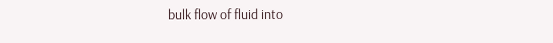bulk flow of fluid into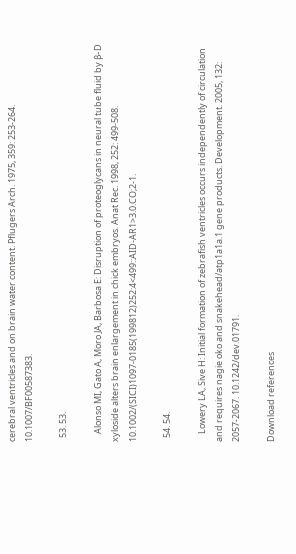cerebral ventricles and on brain water content. Pflugers Arch. 1975, 359: 253-264. 10.1007/BF00587383.

  53. 53.

    Alonso MI, Gato A, Moro JA, Barbosa E: Disruption of proteoglycans in neural tube fluid by β-D xyloside alters brain enlargement in chick embryos. Anat Rec. 1998, 252: 499-508. 10.1002/(SICI)1097-0185(199812)252:4<499::AID-AR1>3.0.CO;2-1.

  54. 54.

    Lowery LA, Sive H: Initial formation of zebrafish ventricles occurs independently of circulation and requires nagie oko and snakehead/atp1a1a.1 gene products. Development. 2005, 132: 2057-2067. 10.1242/dev.01791.

Download references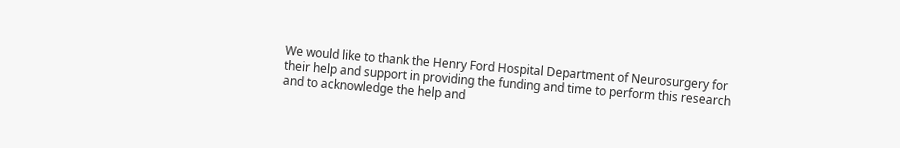We would like to thank the Henry Ford Hospital Department of Neurosurgery for their help and support in providing the funding and time to perform this research and to acknowledge the help and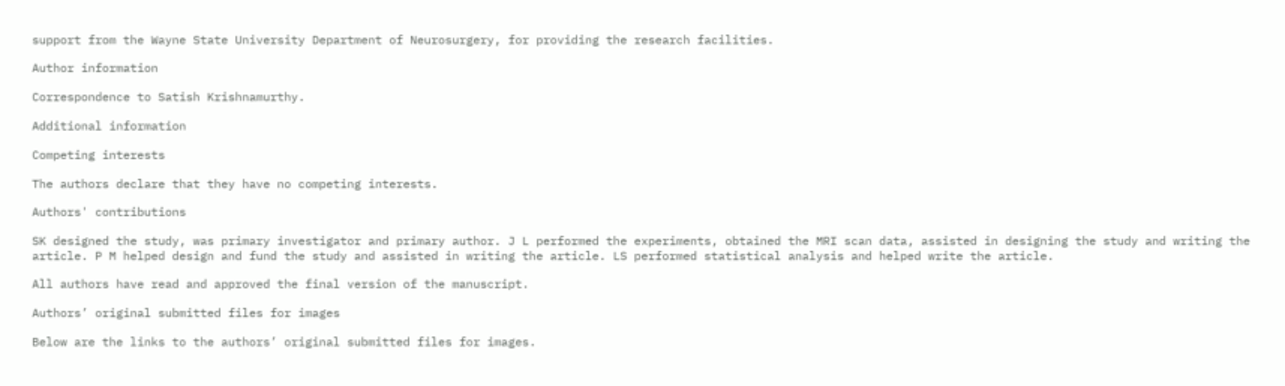support from the Wayne State University Department of Neurosurgery, for providing the research facilities.

Author information

Correspondence to Satish Krishnamurthy.

Additional information

Competing interests

The authors declare that they have no competing interests.

Authors' contributions

SK designed the study, was primary investigator and primary author. J L performed the experiments, obtained the MRI scan data, assisted in designing the study and writing the article. P M helped design and fund the study and assisted in writing the article. LS performed statistical analysis and helped write the article.

All authors have read and approved the final version of the manuscript.

Authors’ original submitted files for images

Below are the links to the authors’ original submitted files for images.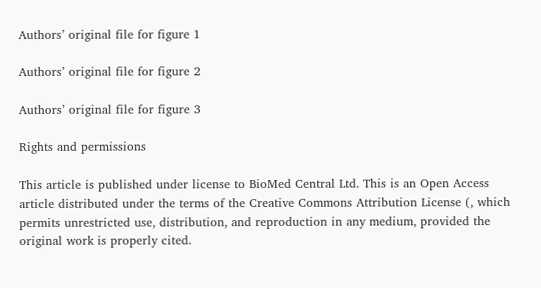Authors’ original file for figure 1

Authors’ original file for figure 2

Authors’ original file for figure 3

Rights and permissions

This article is published under license to BioMed Central Ltd. This is an Open Access article distributed under the terms of the Creative Commons Attribution License (, which permits unrestricted use, distribution, and reproduction in any medium, provided the original work is properly cited.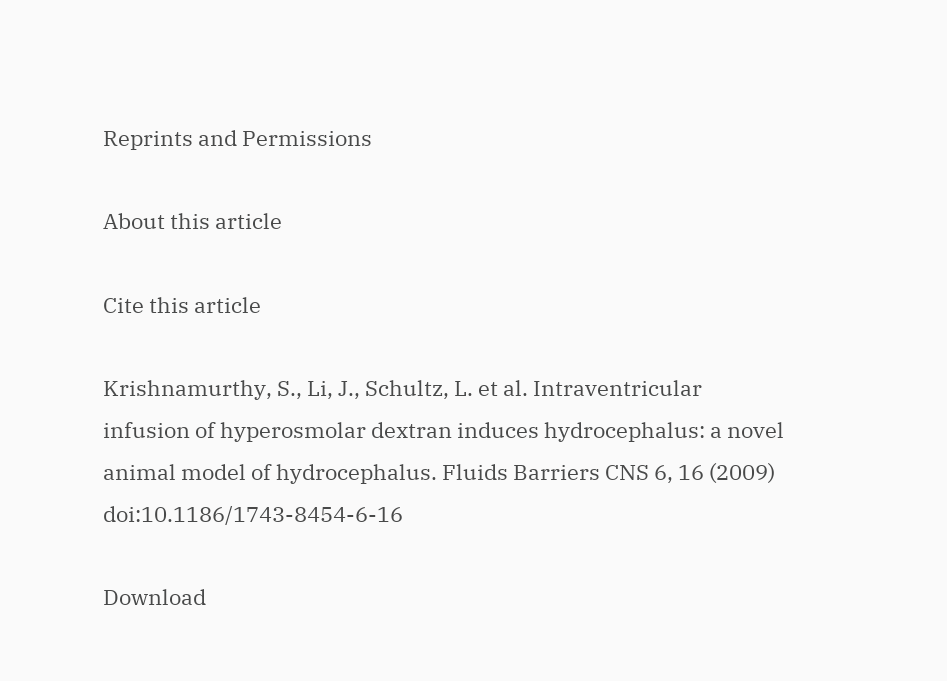Reprints and Permissions

About this article

Cite this article

Krishnamurthy, S., Li, J., Schultz, L. et al. Intraventricular infusion of hyperosmolar dextran induces hydrocephalus: a novel animal model of hydrocephalus. Fluids Barriers CNS 6, 16 (2009) doi:10.1186/1743-8454-6-16

Download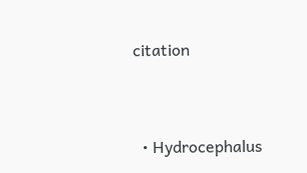citation


  • Hydrocephalus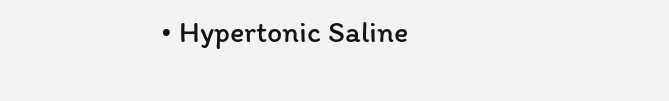• Hypertonic Saline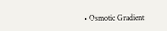• Osmotic Gradient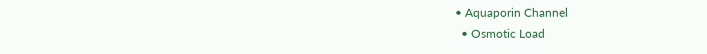• Aquaporin Channel
  • Osmotic Load